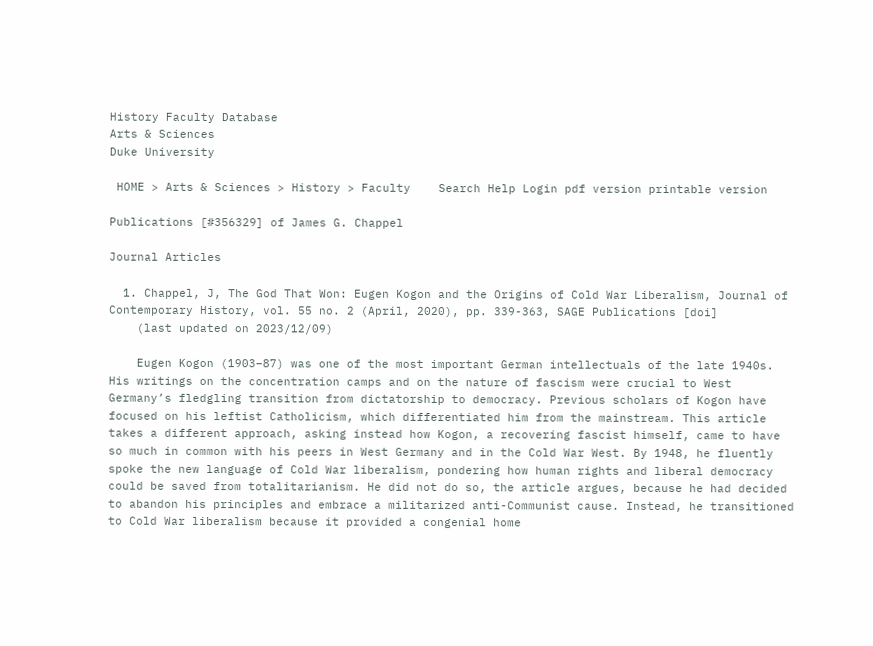History Faculty Database
Arts & Sciences
Duke University

 HOME > Arts & Sciences > History > Faculty    Search Help Login pdf version printable version

Publications [#356329] of James G. Chappel

Journal Articles

  1. Chappel, J, The God That Won: Eugen Kogon and the Origins of Cold War Liberalism, Journal of Contemporary History, vol. 55 no. 2 (April, 2020), pp. 339-363, SAGE Publications [doi]
    (last updated on 2023/12/09)

    Eugen Kogon (1903–87) was one of the most important German intellectuals of the late 1940s. His writings on the concentration camps and on the nature of fascism were crucial to West Germany’s fledgling transition from dictatorship to democracy. Previous scholars of Kogon have focused on his leftist Catholicism, which differentiated him from the mainstream. This article takes a different approach, asking instead how Kogon, a recovering fascist himself, came to have so much in common with his peers in West Germany and in the Cold War West. By 1948, he fluently spoke the new language of Cold War liberalism, pondering how human rights and liberal democracy could be saved from totalitarianism. He did not do so, the article argues, because he had decided to abandon his principles and embrace a militarized anti-Communist cause. Instead, he transitioned to Cold War liberalism because it provided a congenial home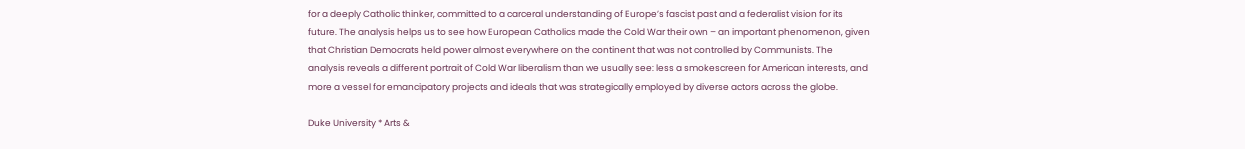for a deeply Catholic thinker, committed to a carceral understanding of Europe’s fascist past and a federalist vision for its future. The analysis helps us to see how European Catholics made the Cold War their own – an important phenomenon, given that Christian Democrats held power almost everywhere on the continent that was not controlled by Communists. The analysis reveals a different portrait of Cold War liberalism than we usually see: less a smokescreen for American interests, and more a vessel for emancipatory projects and ideals that was strategically employed by diverse actors across the globe.

Duke University * Arts &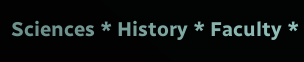Sciences * History * Faculty *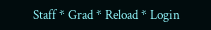Staff * Grad * Reload * Login